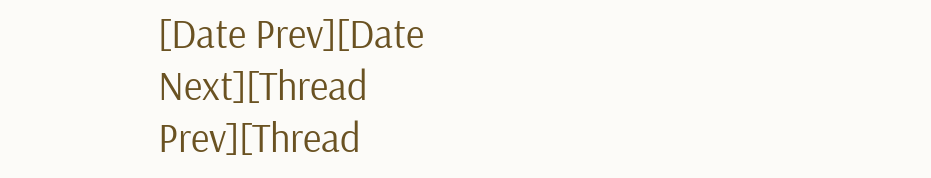[Date Prev][Date Next][Thread Prev][Thread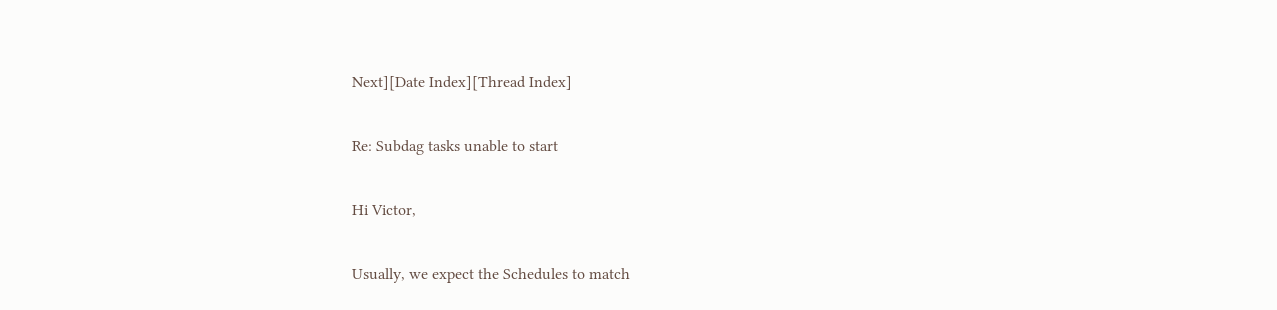Next][Date Index][Thread Index]

Re: Subdag tasks unable to start

Hi Victor,

Usually, we expect the Schedules to match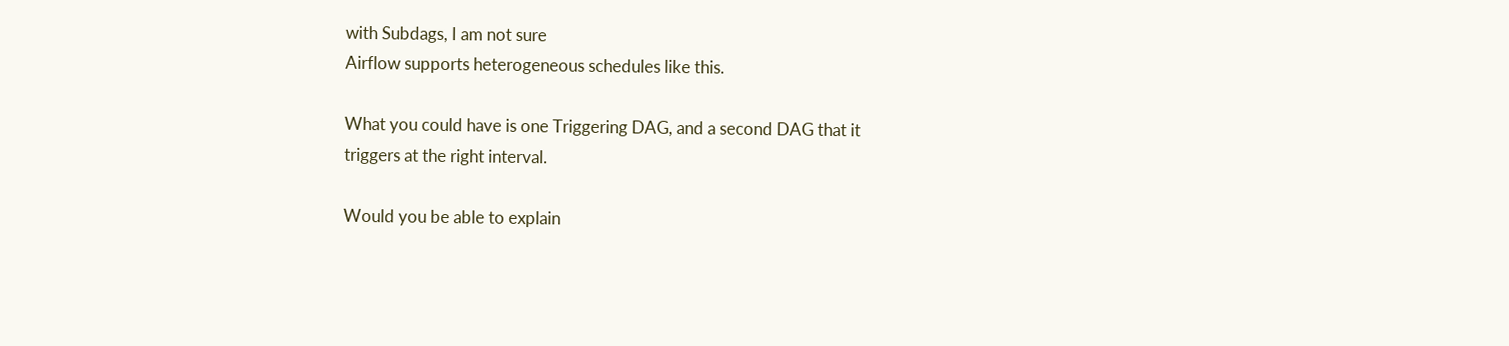with Subdags, I am not sure
Airflow supports heterogeneous schedules like this.

What you could have is one Triggering DAG, and a second DAG that it
triggers at the right interval.

Would you be able to explain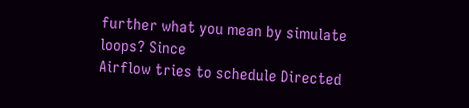further what you mean by simulate loops? Since
Airflow tries to schedule Directed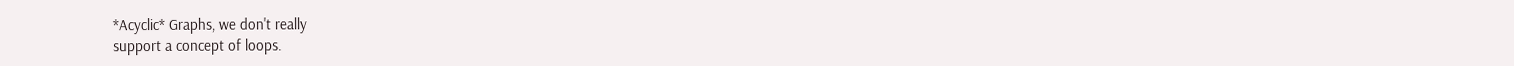*Acyclic* Graphs, we don't really
support a concept of loops.